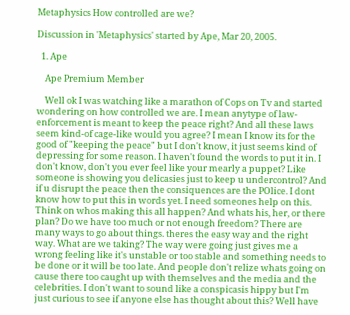Metaphysics How controlled are we?

Discussion in 'Metaphysics' started by Ape, Mar 20, 2005.

  1. Ape

    Ape Premium Member

    Well ok I was watching like a marathon of Cops on Tv and started wondering on how controlled we are. I mean anytype of law-enforcement is meant to keep the peace right? And all these laws seem kind-of cage-like would you agree? I mean I know its for the good of "keeping the peace" but I don't know, it just seems kind of depressing for some reason. I haven't found the words to put it in. I don't know, don't you ever feel like your mearly a puppet? Like someone is showing you delicasies just to keep u undercontrol? And if u disrupt the peace then the consiquences are the POlice. I dont know how to put this in words yet. I need someones help on this. Think on whos making this all happen? And whats his, her, or there plan? Do we have too much or not enough freedom? There are many ways to go about things. theres the easy way and the right way. What are we taking? The way were going just gives me a wrong feeling like it's unstable or too stable and something needs to be done or it will be too late. And people don't relize whats going on cause there too caught up with themselves and the media and the celebrities. I don't want to sound like a conspicasis hippy but I'm just curious to see if anyone else has thought about this? Well have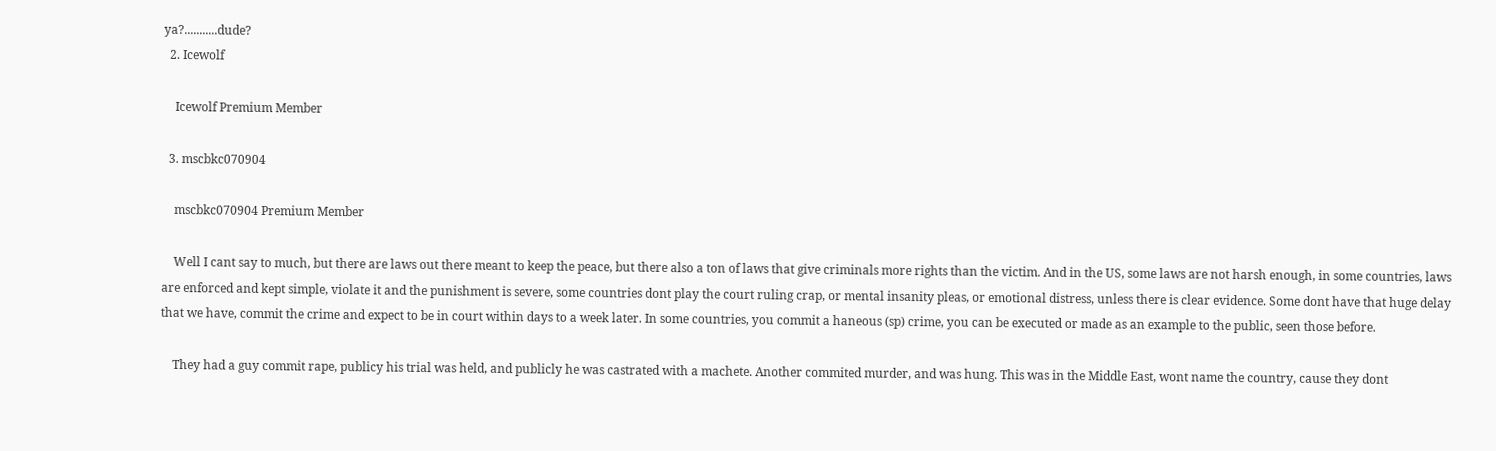ya?...........dude?
  2. Icewolf

    Icewolf Premium Member

  3. mscbkc070904

    mscbkc070904 Premium Member

    Well I cant say to much, but there are laws out there meant to keep the peace, but there also a ton of laws that give criminals more rights than the victim. And in the US, some laws are not harsh enough, in some countries, laws are enforced and kept simple, violate it and the punishment is severe, some countries dont play the court ruling crap, or mental insanity pleas, or emotional distress, unless there is clear evidence. Some dont have that huge delay that we have, commit the crime and expect to be in court within days to a week later. In some countries, you commit a haneous (sp) crime, you can be executed or made as an example to the public, seen those before.

    They had a guy commit rape, publicy his trial was held, and publicly he was castrated with a machete. Another commited murder, and was hung. This was in the Middle East, wont name the country, cause they dont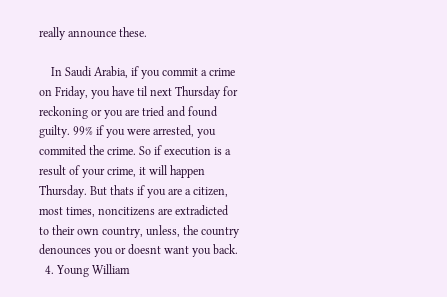really announce these.

    In Saudi Arabia, if you commit a crime on Friday, you have til next Thursday for reckoning or you are tried and found guilty. 99% if you were arrested, you commited the crime. So if execution is a result of your crime, it will happen Thursday. But thats if you are a citizen, most times, noncitizens are extradicted to their own country, unless, the country denounces you or doesnt want you back.
  4. Young William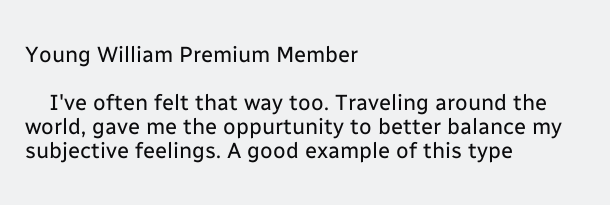Young William Premium Member

    I've often felt that way too. Traveling around the world, gave me the oppurtunity to better balance my subjective feelings. A good example of this type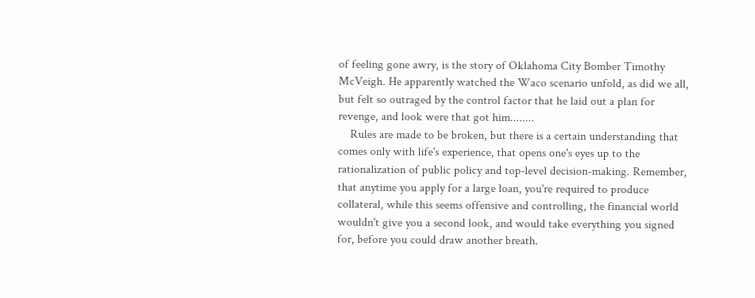of feeling gone awry, is the story of Oklahoma City Bomber Timothy McVeigh. He apparently watched the Waco scenario unfold, as did we all, but felt so outraged by the control factor that he laid out a plan for revenge, and look were that got him........
    Rules are made to be broken, but there is a certain understanding that comes only with life's experience, that opens one's eyes up to the rationalization of public policy and top-level decision-making. Remember, that anytime you apply for a large loan, you're required to produce collateral, while this seems offensive and controlling, the financial world wouldn't give you a second look, and would take everything you signed for, before you could draw another breath.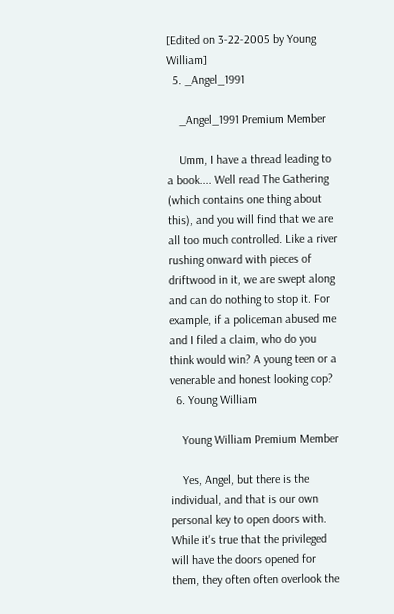[Edited on 3-22-2005 by Young William]
  5. _Angel_1991

    _Angel_1991 Premium Member

    Umm, I have a thread leading to a book.... Well read The Gathering (which contains one thing about this), and you will find that we are all too much controlled. Like a river rushing onward with pieces of driftwood in it, we are swept along and can do nothing to stop it. For example, if a policeman abused me and I filed a claim, who do you think would win? A young teen or a venerable and honest looking cop?
  6. Young William

    Young William Premium Member

    Yes, Angel, but there is the individual, and that is our own personal key to open doors with. While it's true that the privileged will have the doors opened for them, they often often overlook the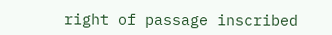right of passage inscribed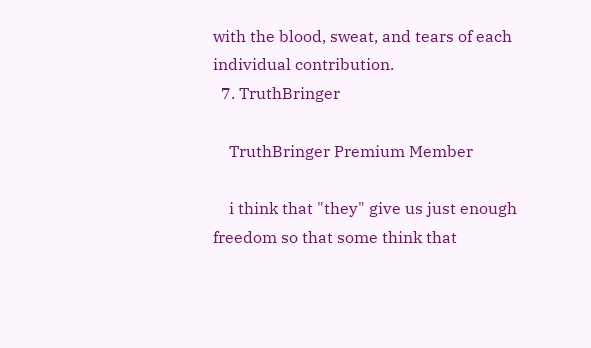with the blood, sweat, and tears of each individual contribution.
  7. TruthBringer

    TruthBringer Premium Member

    i think that "they" give us just enough freedom so that some think that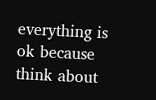everything is ok because think about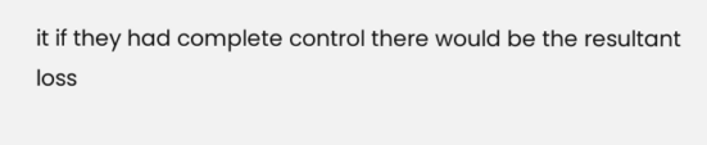it if they had complete control there would be the resultant loss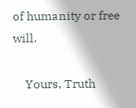of humanity or free will.

    Yours, Truth